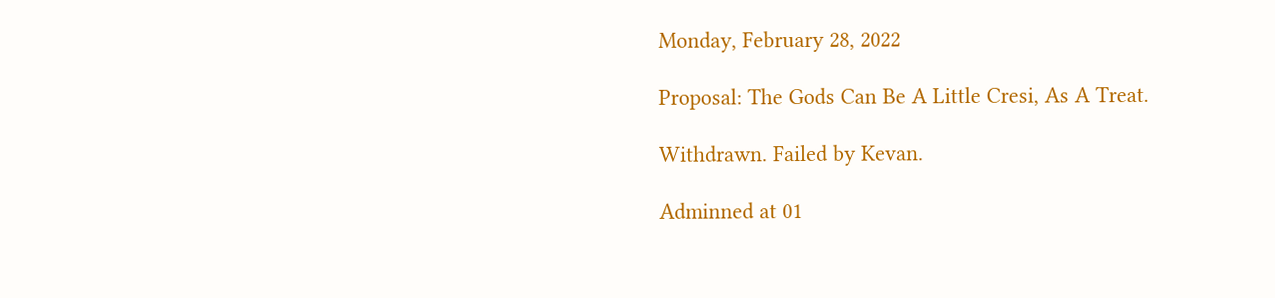Monday, February 28, 2022

Proposal: The Gods Can Be A Little Cresi, As A Treat.

Withdrawn. Failed by Kevan.

Adminned at 01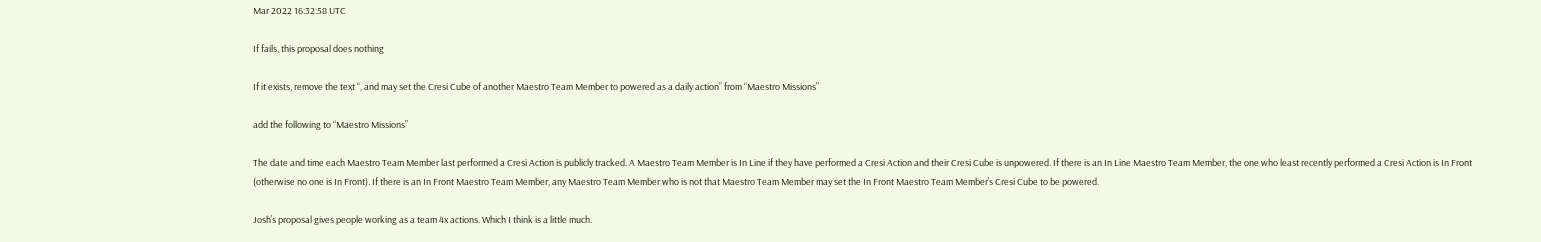Mar 2022 16:32:58 UTC

If fails, this proposal does nothing

If it exists, remove the text “, and may set the Cresi Cube of another Maestro Team Member to powered as a daily action” from “Maestro Missions”

add the following to “Maestro Missions”

The date and time each Maestro Team Member last performed a Cresi Action is publicly tracked. A Maestro Team Member is In Line if they have performed a Cresi Action and their Cresi Cube is unpowered. If there is an In Line Maestro Team Member, the one who least recently performed a Cresi Action is In Front (otherwise no one is In Front). If there is an In Front Maestro Team Member, any Maestro Team Member who is not that Maestro Team Member may set the In Front Maestro Team Member’s Cresi Cube to be powered.

Josh’s proposal gives people working as a team 4x actions. Which I think is a little much.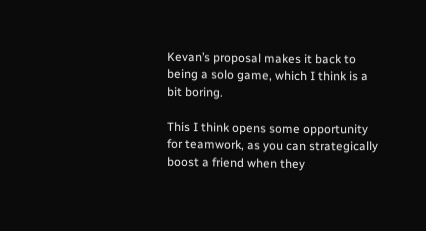Kevan’s proposal makes it back to being a solo game, which I think is a bit boring.

This I think opens some opportunity for teamwork, as you can strategically boost a friend when they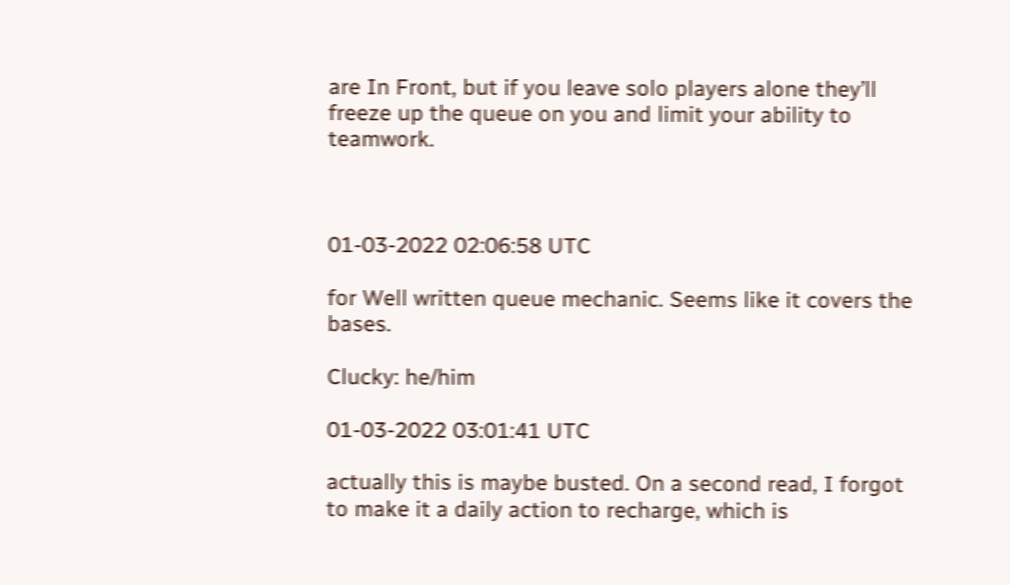are In Front, but if you leave solo players alone they’ll freeze up the queue on you and limit your ability to teamwork.



01-03-2022 02:06:58 UTC

for Well written queue mechanic. Seems like it covers the bases.

Clucky: he/him

01-03-2022 03:01:41 UTC

actually this is maybe busted. On a second read, I forgot to make it a daily action to recharge, which is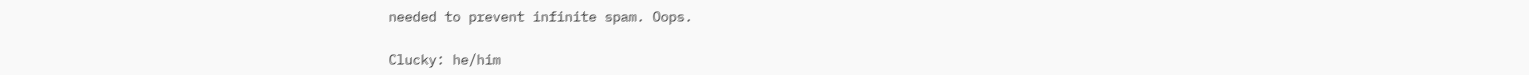needed to prevent infinite spam. Oops.

Clucky: he/him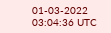01-03-2022 03:04:36 UTC